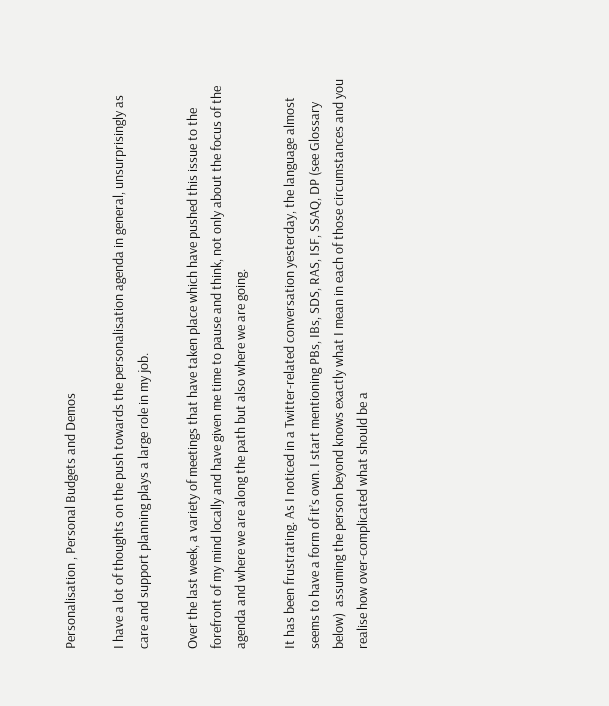Personalisation , Personal Budgets and Demos

I have a lot of thoughts on the push towards the personalisation agenda in general, unsurprisingly as care and support planning plays a large role in my job.

Over the last week, a variety of meetings that have taken place which have pushed this issue to the forefront of my mind locally and have given me time to pause and think, not only about the focus of the agenda and where we are along the path but also where we are going.

It has been frustrating. As I noticed in a Twitter-related conversation yesterday, the language almost seems to have a form of it’s own. I start mentioning PBs, IBs, SDS, RAS, ISF, SSAQ, DP (see Glossary below)  assuming the person beyond knows exactly what I mean in each of those circumstances and you realise how over-complicated what should be a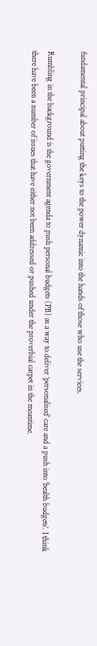fundamental principal about putting the keys to the power dynamic into the hands of those who use the services.

Rumbling in the background is the government agenda to push personal budgets (PB) as a way to deliver ‘personalised’ care and a push into ‘health budgets’. I think there have been a number of issues that have either not been addressed or pushed under the proverbial carpet in the meantime.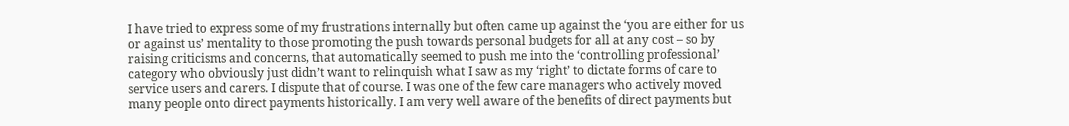I have tried to express some of my frustrations internally but often came up against the ‘you are either for us or against us’ mentality to those promoting the push towards personal budgets for all at any cost – so by raising criticisms and concerns, that automatically seemed to push me into the ‘controlling professional’ category who obviously just didn’t want to relinquish what I saw as my ‘right’ to dictate forms of care to service users and carers. I dispute that of course. I was one of the few care managers who actively moved many people onto direct payments historically. I am very well aware of the benefits of direct payments but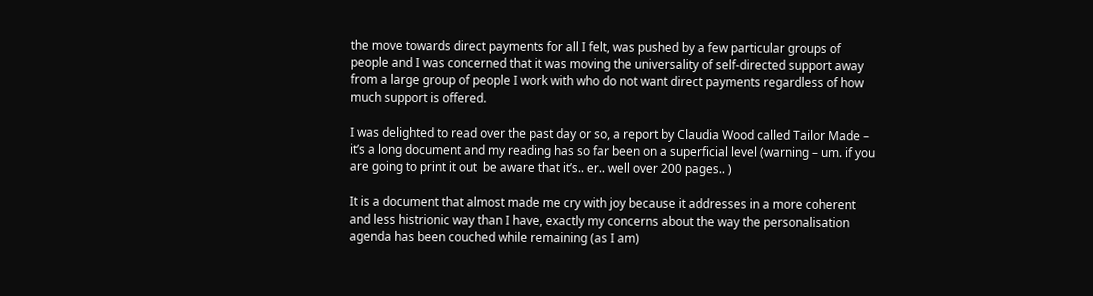the move towards direct payments for all I felt, was pushed by a few particular groups of people and I was concerned that it was moving the universality of self-directed support away from a large group of people I work with who do not want direct payments regardless of how much support is offered.

I was delighted to read over the past day or so, a report by Claudia Wood called Tailor Made – it’s a long document and my reading has so far been on a superficial level (warning – um. if you are going to print it out  be aware that it’s.. er.. well over 200 pages.. )

It is a document that almost made me cry with joy because it addresses in a more coherent and less histrionic way than I have, exactly my concerns about the way the personalisation agenda has been couched while remaining (as I am)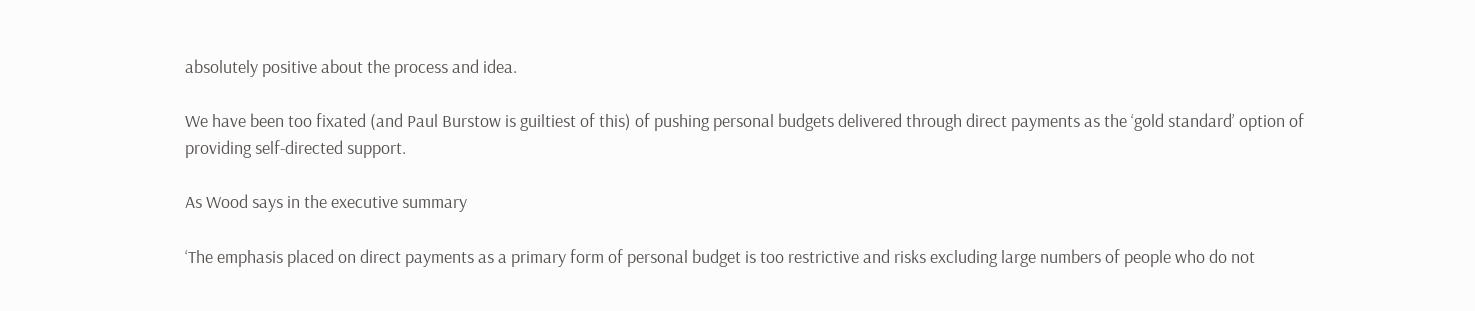absolutely positive about the process and idea.

We have been too fixated (and Paul Burstow is guiltiest of this) of pushing personal budgets delivered through direct payments as the ‘gold standard’ option of providing self-directed support.

As Wood says in the executive summary

‘The emphasis placed on direct payments as a primary form of personal budget is too restrictive and risks excluding large numbers of people who do not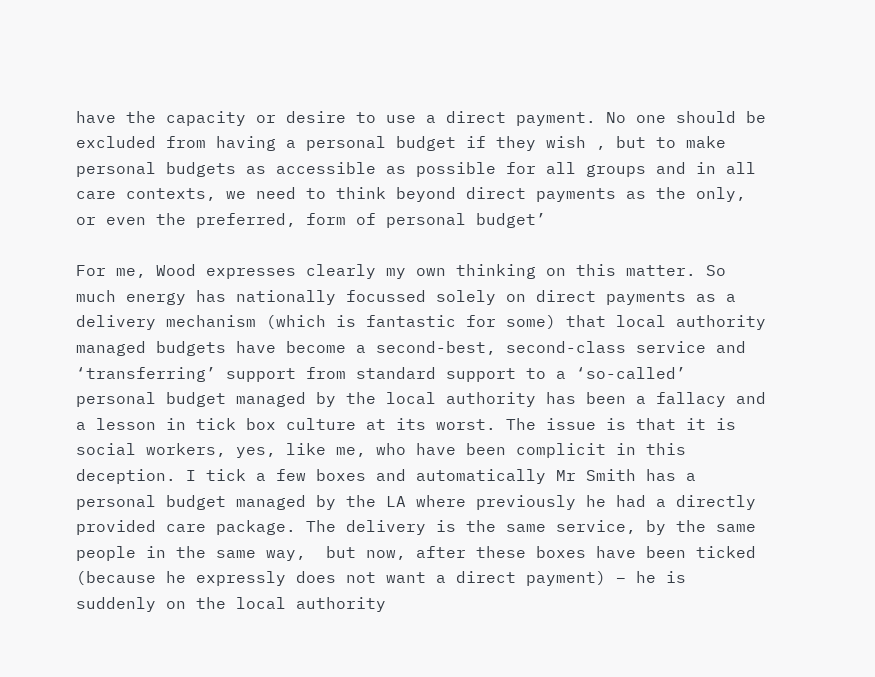have the capacity or desire to use a direct payment. No one should be excluded from having a personal budget if they wish , but to make personal budgets as accessible as possible for all groups and in all care contexts, we need to think beyond direct payments as the only, or even the preferred, form of personal budget’

For me, Wood expresses clearly my own thinking on this matter. So much energy has nationally focussed solely on direct payments as a delivery mechanism (which is fantastic for some) that local authority managed budgets have become a second-best, second-class service and ‘transferring’ support from standard support to a ‘so-called’ personal budget managed by the local authority has been a fallacy and a lesson in tick box culture at its worst. The issue is that it is  social workers, yes, like me, who have been complicit in this deception. I tick a few boxes and automatically Mr Smith has a personal budget managed by the LA where previously he had a directly provided care package. The delivery is the same service, by the same people in the same way,  but now, after these boxes have been ticked (because he expressly does not want a direct payment) – he is suddenly on the local authority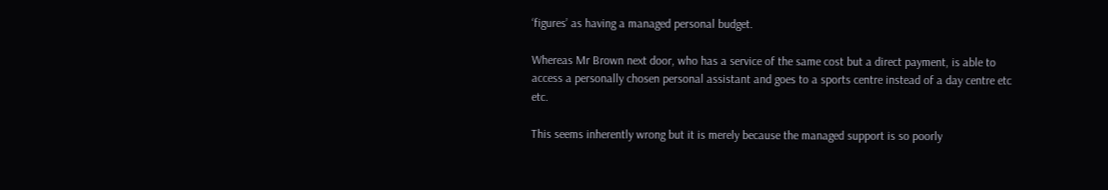‘figures’ as having a managed personal budget.

Whereas Mr Brown next door, who has a service of the same cost but a direct payment, is able to access a personally chosen personal assistant and goes to a sports centre instead of a day centre etc etc.

This seems inherently wrong but it is merely because the managed support is so poorly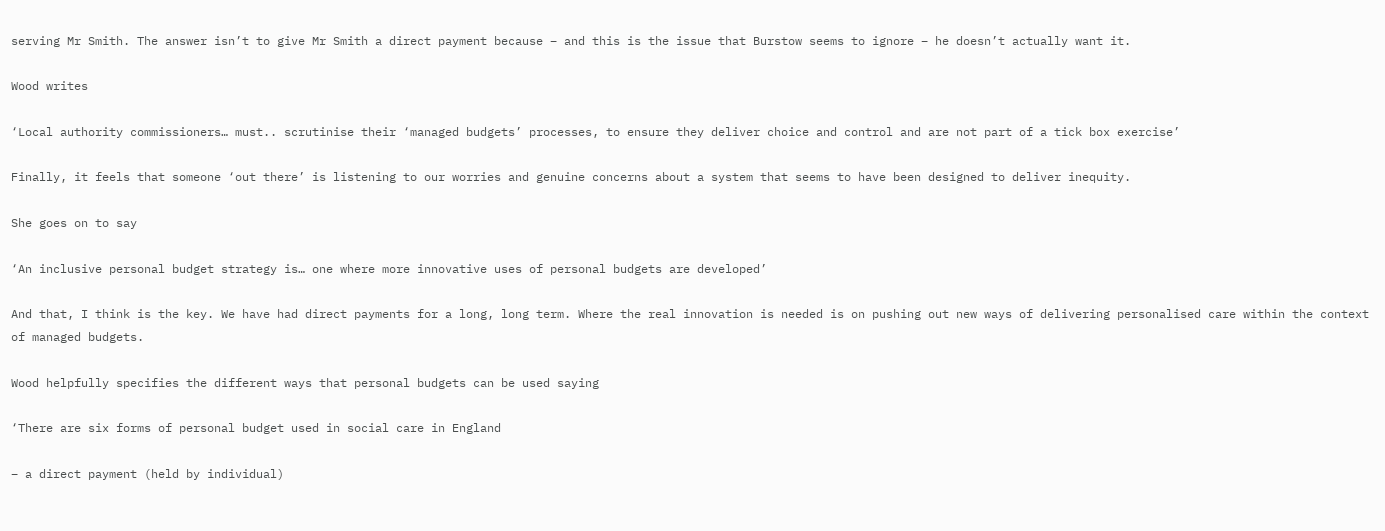serving Mr Smith. The answer isn’t to give Mr Smith a direct payment because – and this is the issue that Burstow seems to ignore – he doesn’t actually want it.

Wood writes

‘Local authority commissioners… must.. scrutinise their ‘managed budgets’ processes, to ensure they deliver choice and control and are not part of a tick box exercise’

Finally, it feels that someone ‘out there’ is listening to our worries and genuine concerns about a system that seems to have been designed to deliver inequity.

She goes on to say

‘An inclusive personal budget strategy is… one where more innovative uses of personal budgets are developed’

And that, I think is the key. We have had direct payments for a long, long term. Where the real innovation is needed is on pushing out new ways of delivering personalised care within the context of managed budgets.

Wood helpfully specifies the different ways that personal budgets can be used saying

‘There are six forms of personal budget used in social care in England

– a direct payment (held by individual)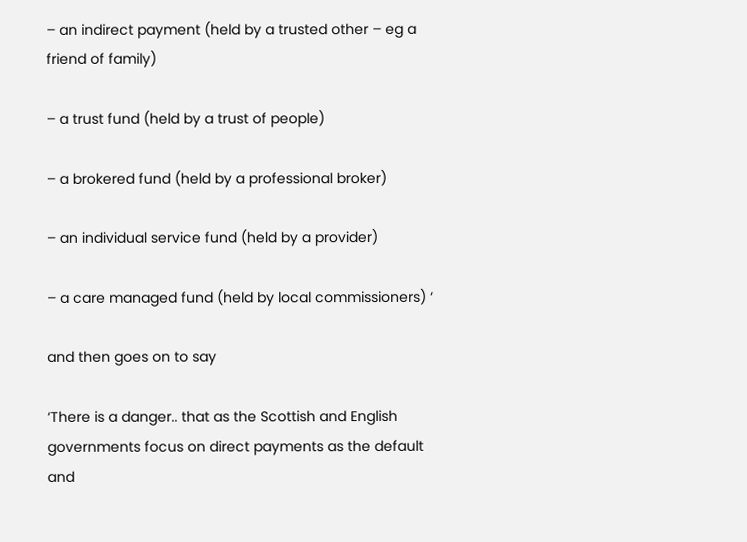– an indirect payment (held by a trusted other – eg a friend of family)

– a trust fund (held by a trust of people)

– a brokered fund (held by a professional broker)

– an individual service fund (held by a provider)

– a care managed fund (held by local commissioners) ‘

and then goes on to say

‘There is a danger.. that as the Scottish and English governments focus on direct payments as the default and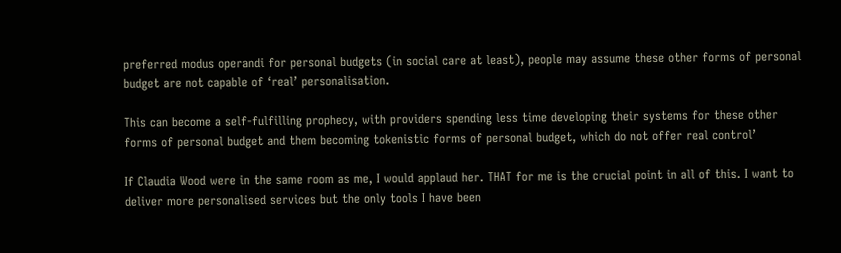preferred modus operandi for personal budgets (in social care at least), people may assume these other forms of personal budget are not capable of ‘real’ personalisation.

This can become a self-fulfilling prophecy, with providers spending less time developing their systems for these other forms of personal budget and them becoming tokenistic forms of personal budget, which do not offer real control’

If Claudia Wood were in the same room as me, I would applaud her. THAT for me is the crucial point in all of this. I want to deliver more personalised services but the only tools I have been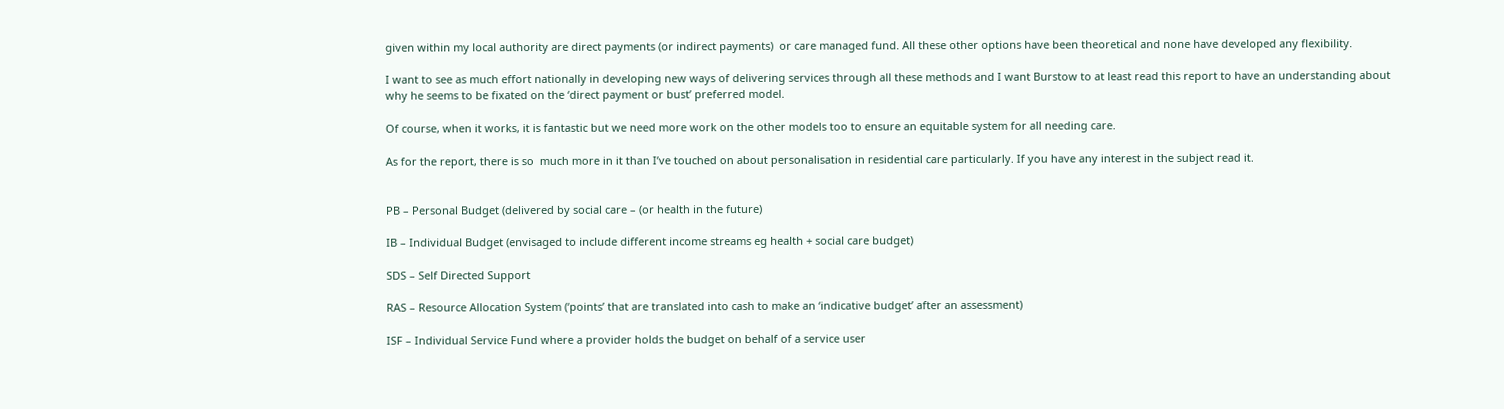given within my local authority are direct payments (or indirect payments)  or care managed fund. All these other options have been theoretical and none have developed any flexibility.

I want to see as much effort nationally in developing new ways of delivering services through all these methods and I want Burstow to at least read this report to have an understanding about why he seems to be fixated on the ‘direct payment or bust’ preferred model.

Of course, when it works, it is fantastic but we need more work on the other models too to ensure an equitable system for all needing care.

As for the report, there is so  much more in it than I’ve touched on about personalisation in residential care particularly. If you have any interest in the subject read it.


PB – Personal Budget (delivered by social care – (or health in the future)

IB – Individual Budget (envisaged to include different income streams eg health + social care budget)

SDS – Self Directed Support

RAS – Resource Allocation System (‘points’ that are translated into cash to make an ‘indicative budget’ after an assessment)

ISF – Individual Service Fund where a provider holds the budget on behalf of a service user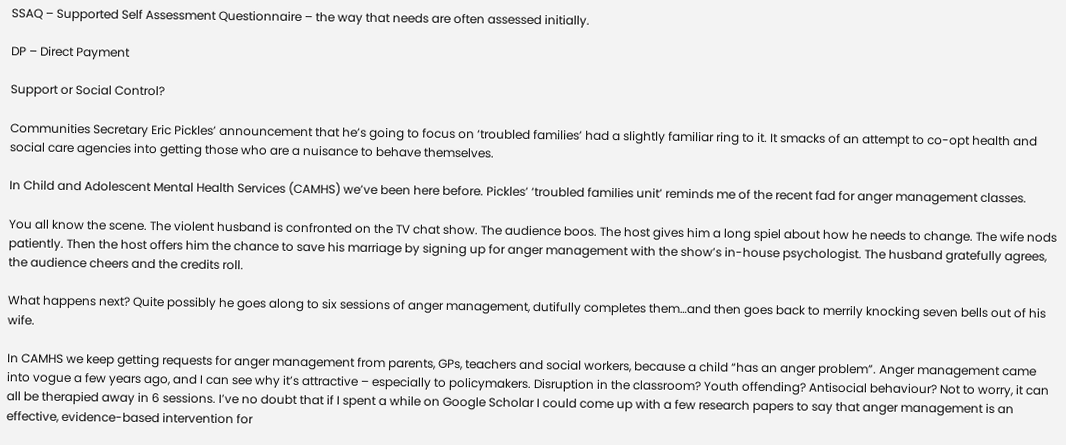SSAQ – Supported Self Assessment Questionnaire – the way that needs are often assessed initially.

DP – Direct Payment

Support or Social Control?

Communities Secretary Eric Pickles’ announcement that he’s going to focus on ‘troubled families’ had a slightly familiar ring to it. It smacks of an attempt to co-opt health and social care agencies into getting those who are a nuisance to behave themselves.

In Child and Adolescent Mental Health Services (CAMHS) we’ve been here before. Pickles’ ‘troubled families unit’ reminds me of the recent fad for anger management classes.

You all know the scene. The violent husband is confronted on the TV chat show. The audience boos. The host gives him a long spiel about how he needs to change. The wife nods patiently. Then the host offers him the chance to save his marriage by signing up for anger management with the show’s in-house psychologist. The husband gratefully agrees, the audience cheers and the credits roll.

What happens next? Quite possibly he goes along to six sessions of anger management, dutifully completes them…and then goes back to merrily knocking seven bells out of his wife.

In CAMHS we keep getting requests for anger management from parents, GPs, teachers and social workers, because a child “has an anger problem”. Anger management came into vogue a few years ago, and I can see why it’s attractive – especially to policymakers. Disruption in the classroom? Youth offending? Antisocial behaviour? Not to worry, it can all be therapied away in 6 sessions. I’ve no doubt that if I spent a while on Google Scholar I could come up with a few research papers to say that anger management is an effective, evidence-based intervention for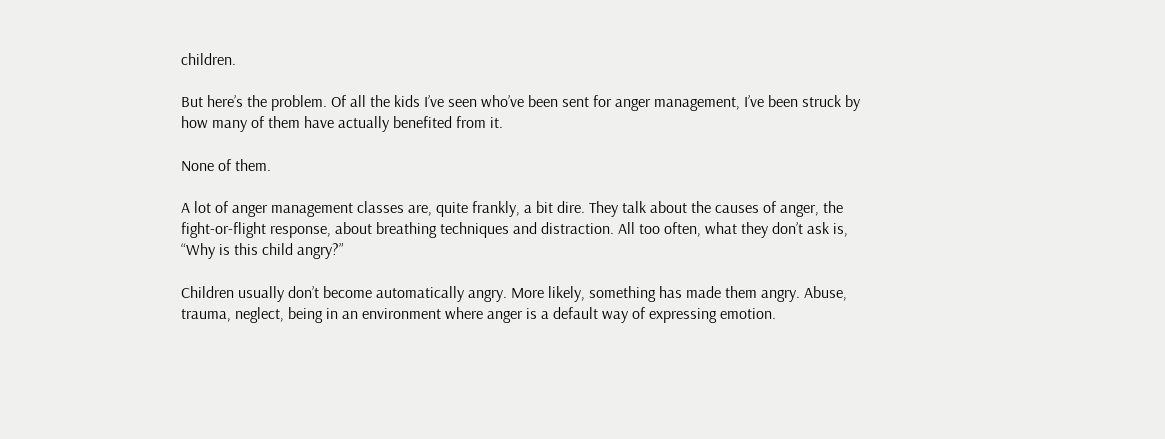children.

But here’s the problem. Of all the kids I’ve seen who’ve been sent for anger management, I’ve been struck by how many of them have actually benefited from it.

None of them.

A lot of anger management classes are, quite frankly, a bit dire. They talk about the causes of anger, the fight-or-flight response, about breathing techniques and distraction. All too often, what they don’t ask is, “Why is this child angry?”

Children usually don’t become automatically angry. More likely, something has made them angry. Abuse, trauma, neglect, being in an environment where anger is a default way of expressing emotion.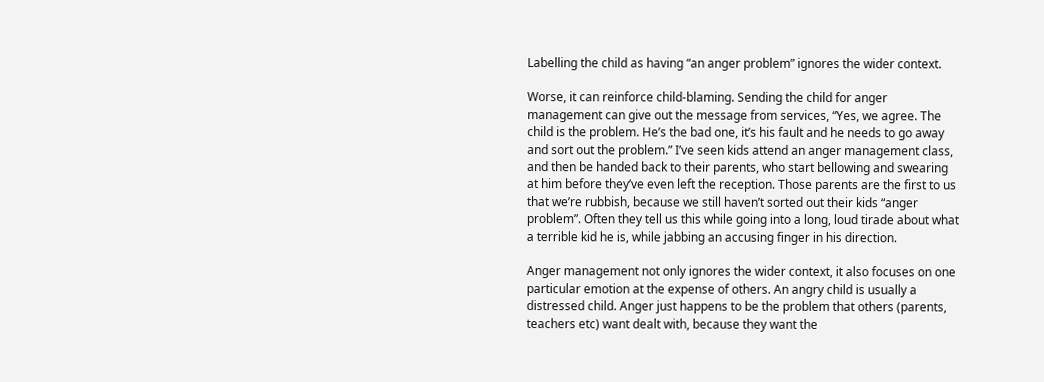Labelling the child as having “an anger problem” ignores the wider context.

Worse, it can reinforce child-blaming. Sending the child for anger management can give out the message from services, “Yes, we agree. The child is the problem. He’s the bad one, it’s his fault and he needs to go away and sort out the problem.” I’ve seen kids attend an anger management class, and then be handed back to their parents, who start bellowing and swearing at him before they’ve even left the reception. Those parents are the first to us that we’re rubbish, because we still haven’t sorted out their kids “anger problem”. Often they tell us this while going into a long, loud tirade about what a terrible kid he is, while jabbing an accusing finger in his direction.

Anger management not only ignores the wider context, it also focuses on one particular emotion at the expense of others. An angry child is usually a distressed child. Anger just happens to be the problem that others (parents, teachers etc) want dealt with, because they want the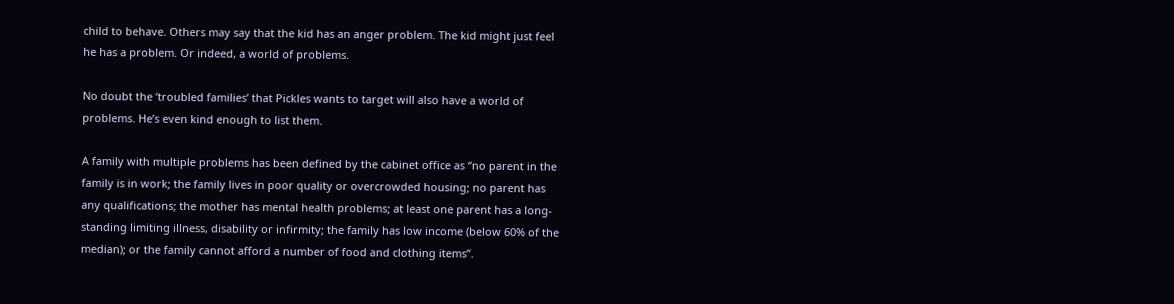child to behave. Others may say that the kid has an anger problem. The kid might just feel he has a problem. Or indeed, a world of problems.

No doubt the ‘troubled families’ that Pickles wants to target will also have a world of problems. He’s even kind enough to list them.

A family with multiple problems has been defined by the cabinet office as “no parent in the family is in work; the family lives in poor quality or overcrowded housing; no parent has any qualifications; the mother has mental health problems; at least one parent has a long-standing limiting illness, disability or infirmity; the family has low income (below 60% of the median); or the family cannot afford a number of food and clothing items”.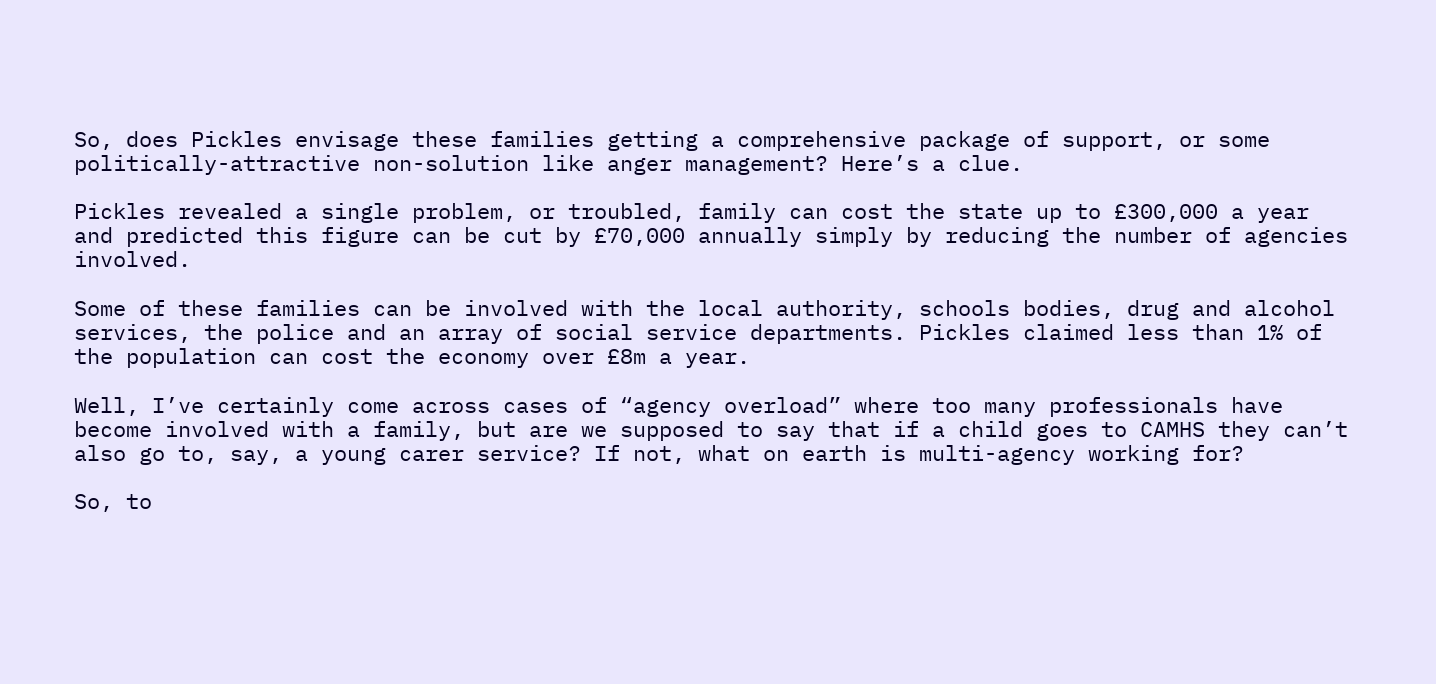So, does Pickles envisage these families getting a comprehensive package of support, or some politically-attractive non-solution like anger management? Here’s a clue.

Pickles revealed a single problem, or troubled, family can cost the state up to £300,000 a year and predicted this figure can be cut by £70,000 annually simply by reducing the number of agencies involved.

Some of these families can be involved with the local authority, schools bodies, drug and alcohol services, the police and an array of social service departments. Pickles claimed less than 1% of the population can cost the economy over £8m a year.

Well, I’ve certainly come across cases of “agency overload” where too many professionals have become involved with a family, but are we supposed to say that if a child goes to CAMHS they can’t also go to, say, a young carer service? If not, what on earth is multi-agency working for?

So, to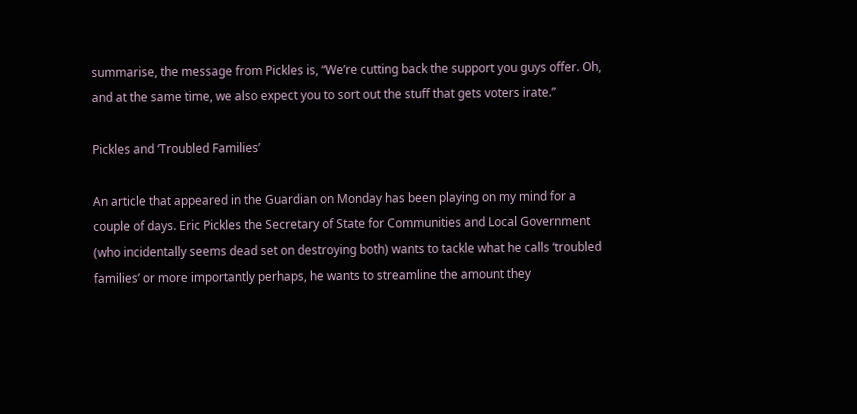summarise, the message from Pickles is, “We’re cutting back the support you guys offer. Oh, and at the same time, we also expect you to sort out the stuff that gets voters irate.”

Pickles and ‘Troubled Families’

An article that appeared in the Guardian on Monday has been playing on my mind for a couple of days. Eric Pickles the Secretary of State for Communities and Local Government (who incidentally seems dead set on destroying both) wants to tackle what he calls ‘troubled families’ or more importantly perhaps, he wants to streamline the amount they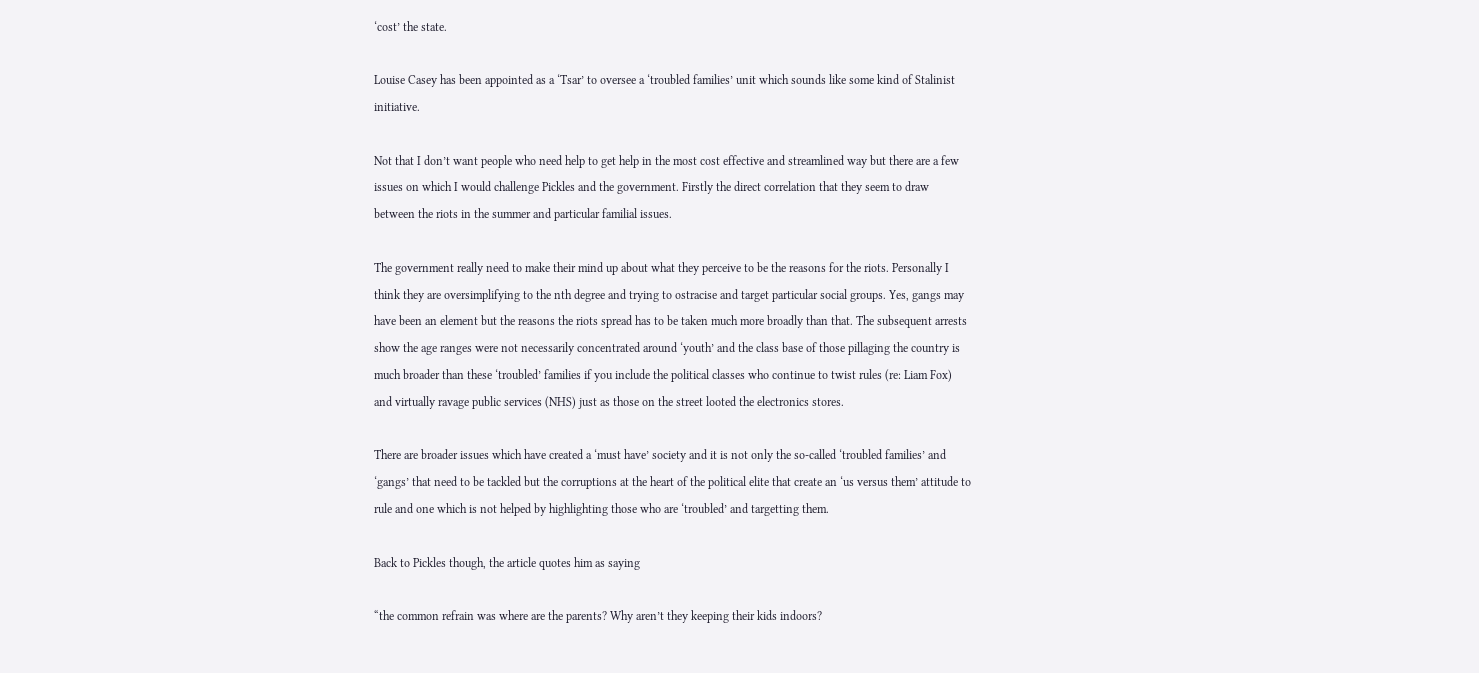‘cost’ the state.

Louise Casey has been appointed as a ‘Tsar’ to oversee a ‘troubled families’ unit which sounds like some kind of Stalinist initiative.

Not that I don’t want people who need help to get help in the most cost effective and streamlined way but there are a few issues on which I would challenge Pickles and the government. Firstly the direct correlation that they seem to draw between the riots in the summer and particular familial issues.

The government really need to make their mind up about what they perceive to be the reasons for the riots. Personally I think they are oversimplifying to the nth degree and trying to ostracise and target particular social groups. Yes, gangs may have been an element but the reasons the riots spread has to be taken much more broadly than that. The subsequent arrests show the age ranges were not necessarily concentrated around ‘youth’ and the class base of those pillaging the country is much broader than these ‘troubled’ families if you include the political classes who continue to twist rules (re: Liam Fox) and virtually ravage public services (NHS) just as those on the street looted the electronics stores.

There are broader issues which have created a ‘must have’ society and it is not only the so-called ‘troubled families’ and ‘gangs’ that need to be tackled but the corruptions at the heart of the political elite that create an ‘us versus them’ attitude to rule and one which is not helped by highlighting those who are ‘troubled’ and targetting them.

Back to Pickles though, the article quotes him as saying

“the common refrain was where are the parents? Why aren’t they keeping their kids indoors?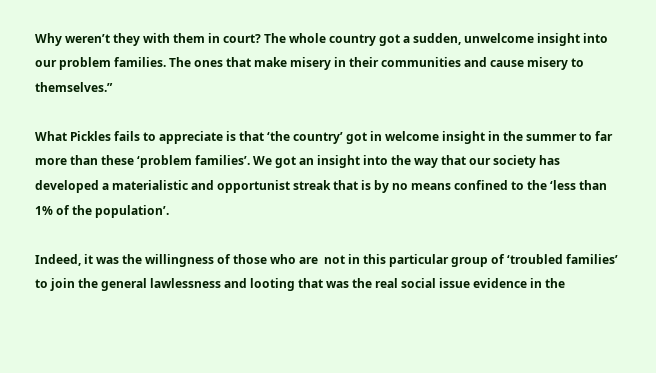Why weren’t they with them in court? The whole country got a sudden, unwelcome insight into our problem families. The ones that make misery in their communities and cause misery to themselves.”

What Pickles fails to appreciate is that ‘the country’ got in welcome insight in the summer to far more than these ‘problem families’. We got an insight into the way that our society has developed a materialistic and opportunist streak that is by no means confined to the ‘less than 1% of the population’.

Indeed, it was the willingness of those who are  not in this particular group of ‘troubled families’ to join the general lawlessness and looting that was the real social issue evidence in the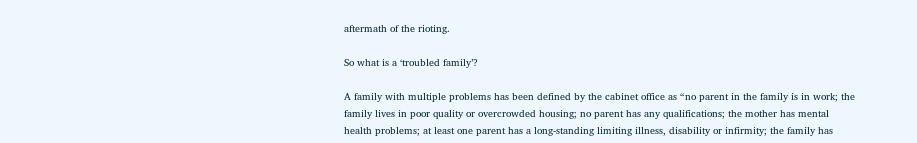aftermath of the rioting.

So what is a ‘troubled family’?

A family with multiple problems has been defined by the cabinet office as “no parent in the family is in work; the family lives in poor quality or overcrowded housing; no parent has any qualifications; the mother has mental health problems; at least one parent has a long-standing limiting illness, disability or infirmity; the family has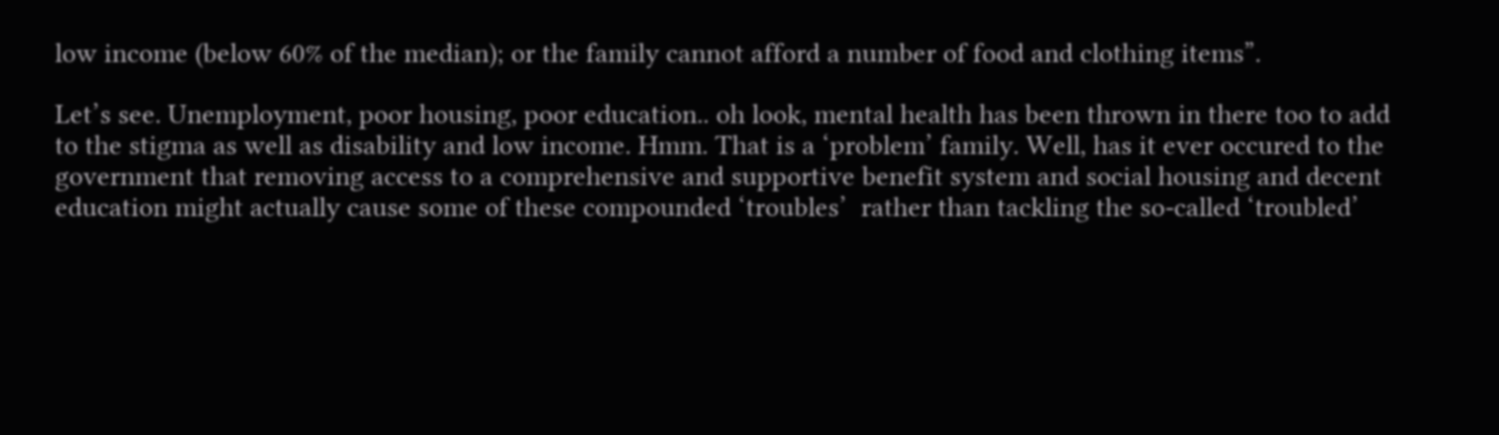low income (below 60% of the median); or the family cannot afford a number of food and clothing items”.

Let’s see. Unemployment, poor housing, poor education.. oh look, mental health has been thrown in there too to add to the stigma as well as disability and low income. Hmm. That is a ‘problem’ family. Well, has it ever occured to the government that removing access to a comprehensive and supportive benefit system and social housing and decent education might actually cause some of these compounded ‘troubles’  rather than tackling the so-called ‘troubled’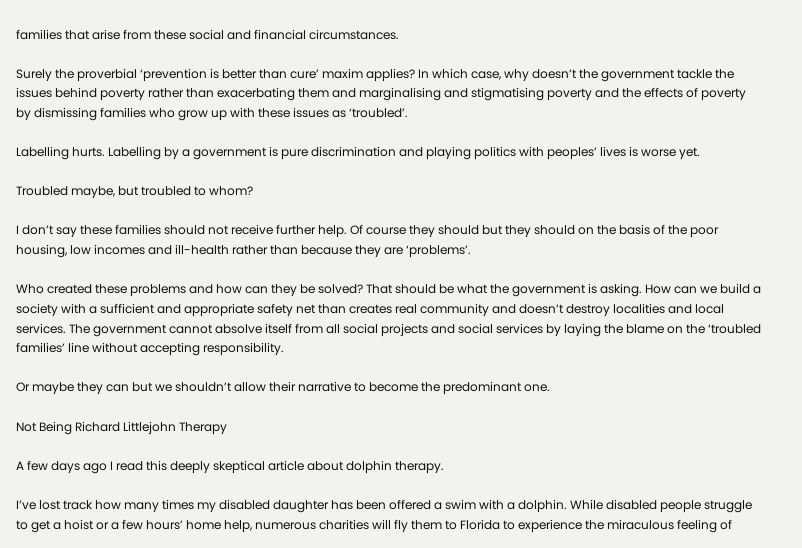families that arise from these social and financial circumstances.

Surely the proverbial ‘prevention is better than cure’ maxim applies? In which case, why doesn’t the government tackle the issues behind poverty rather than exacerbating them and marginalising and stigmatising poverty and the effects of poverty by dismissing families who grow up with these issues as ‘troubled’.

Labelling hurts. Labelling by a government is pure discrimination and playing politics with peoples’ lives is worse yet.

Troubled maybe, but troubled to whom?

I don’t say these families should not receive further help. Of course they should but they should on the basis of the poor housing, low incomes and ill-health rather than because they are ‘problems’.

Who created these problems and how can they be solved? That should be what the government is asking. How can we build a society with a sufficient and appropriate safety net than creates real community and doesn’t destroy localities and local services. The government cannot absolve itself from all social projects and social services by laying the blame on the ‘troubled families’ line without accepting responsibility.

Or maybe they can but we shouldn’t allow their narrative to become the predominant one.

Not Being Richard Littlejohn Therapy

A few days ago I read this deeply skeptical article about dolphin therapy.

I’ve lost track how many times my disabled daughter has been offered a swim with a dolphin. While disabled people struggle to get a hoist or a few hours’ home help, numerous charities will fly them to Florida to experience the miraculous feeling of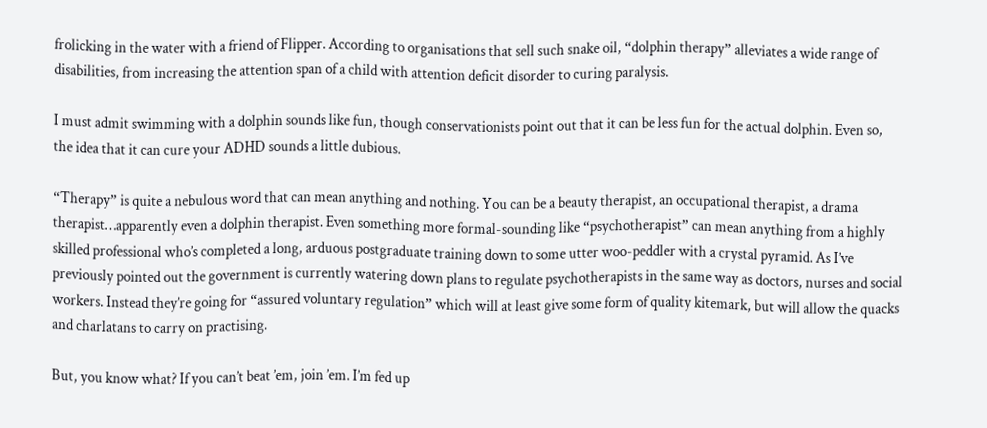frolicking in the water with a friend of Flipper. According to organisations that sell such snake oil, “dolphin therapy” alleviates a wide range of disabilities, from increasing the attention span of a child with attention deficit disorder to curing paralysis.

I must admit swimming with a dolphin sounds like fun, though conservationists point out that it can be less fun for the actual dolphin. Even so, the idea that it can cure your ADHD sounds a little dubious.

“Therapy” is quite a nebulous word that can mean anything and nothing. You can be a beauty therapist, an occupational therapist, a drama therapist…apparently even a dolphin therapist. Even something more formal-sounding like “psychotherapist” can mean anything from a highly skilled professional who’s completed a long, arduous postgraduate training down to some utter woo-peddler with a crystal pyramid. As I’ve previously pointed out the government is currently watering down plans to regulate psychotherapists in the same way as doctors, nurses and social workers. Instead they’re going for “assured voluntary regulation” which will at least give some form of quality kitemark, but will allow the quacks and charlatans to carry on practising.

But, you know what? If you can’t beat ’em, join ’em. I’m fed up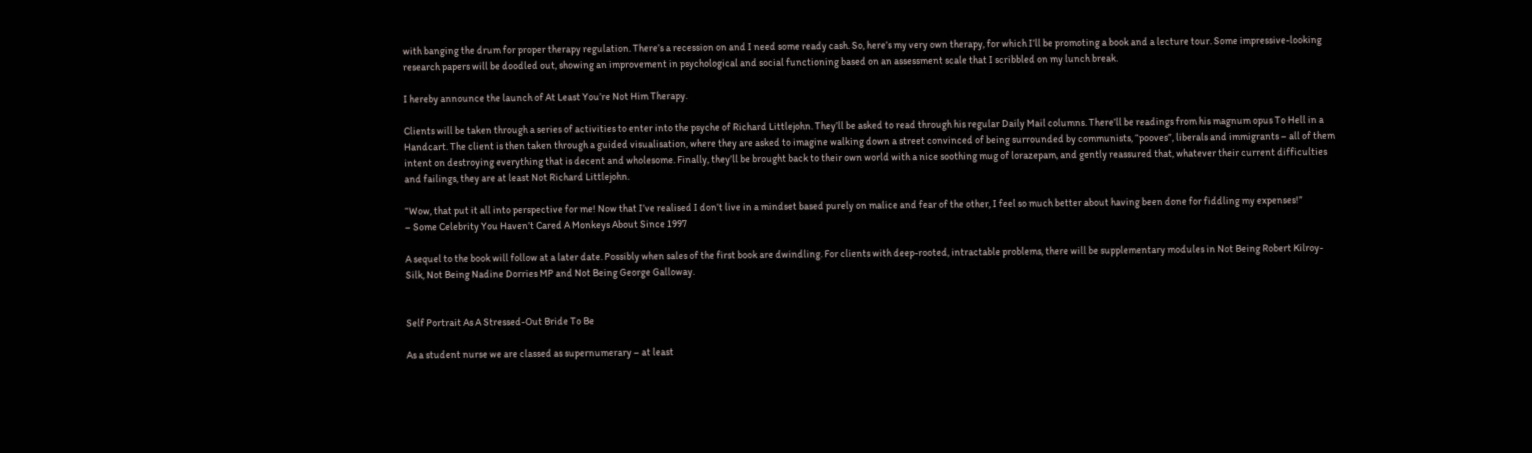with banging the drum for proper therapy regulation. There’s a recession on and I need some ready cash. So, here’s my very own therapy, for which I’ll be promoting a book and a lecture tour. Some impressive-looking research papers will be doodled out, showing an improvement in psychological and social functioning based on an assessment scale that I scribbled on my lunch break.

I hereby announce the launch of At Least You’re Not Him Therapy.

Clients will be taken through a series of activities to enter into the psyche of Richard Littlejohn. They’ll be asked to read through his regular Daily Mail columns. There’ll be readings from his magnum opus To Hell in a Handcart. The client is then taken through a guided visualisation, where they are asked to imagine walking down a street convinced of being surrounded by communists, “pooves”, liberals and immigrants – all of them intent on destroying everything that is decent and wholesome. Finally, they’ll be brought back to their own world with a nice soothing mug of lorazepam, and gently reassured that, whatever their current difficulties and failings, they are at least Not Richard Littlejohn.

“Wow, that put it all into perspective for me! Now that I’ve realised I don’t live in a mindset based purely on malice and fear of the other, I feel so much better about having been done for fiddling my expenses!”
– Some Celebrity You Haven’t Cared A Monkeys About Since 1997

A sequel to the book will follow at a later date. Possibly when sales of the first book are dwindling. For clients with deep-rooted, intractable problems, there will be supplementary modules in Not Being Robert Kilroy-Silk, Not Being Nadine Dorries MP and Not Being George Galloway.


Self Portrait As A Stressed-Out Bride To Be

As a student nurse we are classed as supernumerary – at least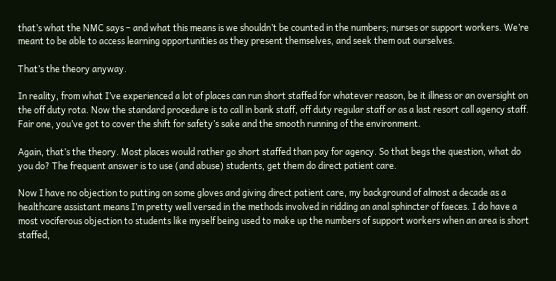that’s what the NMC says – and what this means is we shouldn’t be counted in the numbers; nurses or support workers. We’re meant to be able to access learning opportunities as they present themselves, and seek them out ourselves.

That’s the theory anyway.

In reality, from what I’ve experienced a lot of places can run short staffed for whatever reason, be it illness or an oversight on the off duty rota. Now the standard procedure is to call in bank staff, off duty regular staff or as a last resort call agency staff. Fair one, you’ve got to cover the shift for safety’s sake and the smooth running of the environment.

Again, that’s the theory. Most places would rather go short staffed than pay for agency. So that begs the question, what do you do? The frequent answer is to use (and abuse) students, get them do direct patient care.

Now I have no objection to putting on some gloves and giving direct patient care, my background of almost a decade as a healthcare assistant means I’m pretty well versed in the methods involved in ridding an anal sphincter of faeces. I do have a most vociferous objection to students like myself being used to make up the numbers of support workers when an area is short staffed,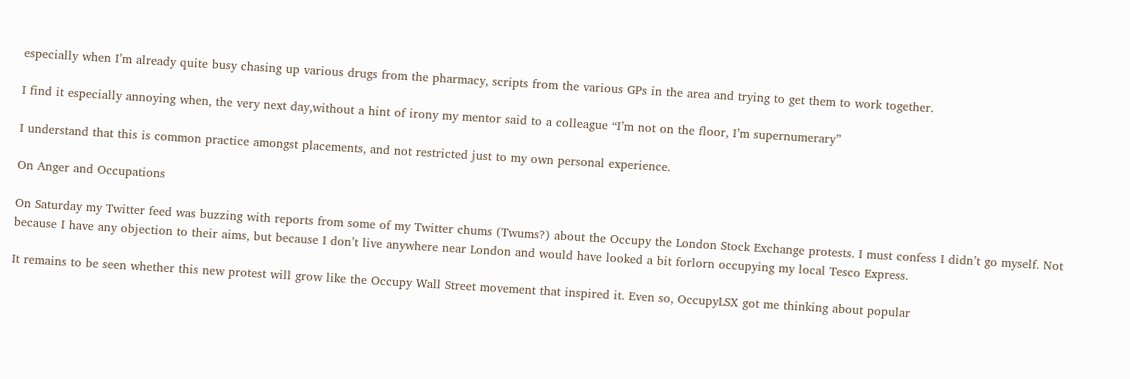especially when I’m already quite busy chasing up various drugs from the pharmacy, scripts from the various GPs in the area and trying to get them to work together.

I find it especially annoying when, the very next day,without a hint of irony my mentor said to a colleague “I’m not on the floor, I’m supernumerary”

I understand that this is common practice amongst placements, and not restricted just to my own personal experience.

On Anger and Occupations

On Saturday my Twitter feed was buzzing with reports from some of my Twitter chums (Twums?) about the Occupy the London Stock Exchange protests. I must confess I didn’t go myself. Not because I have any objection to their aims, but because I don’t live anywhere near London and would have looked a bit forlorn occupying my local Tesco Express.

It remains to be seen whether this new protest will grow like the Occupy Wall Street movement that inspired it. Even so, OccupyLSX got me thinking about popular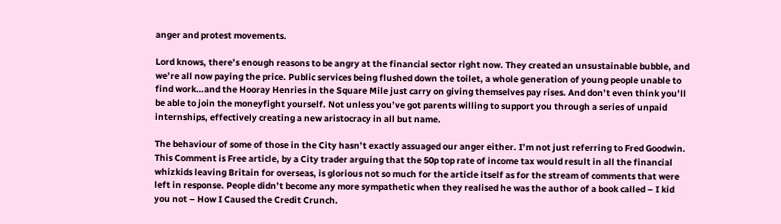anger and protest movements.

Lord knows, there’s enough reasons to be angry at the financial sector right now. They created an unsustainable bubble, and we’re all now paying the price. Public services being flushed down the toilet, a whole generation of young people unable to find work…and the Hooray Henries in the Square Mile just carry on giving themselves pay rises. And don’t even think you’ll be able to join the moneyfight yourself. Not unless you’ve got parents willing to support you through a series of unpaid internships, effectively creating a new aristocracy in all but name.

The behaviour of some of those in the City hasn’t exactly assuaged our anger either. I’m not just referring to Fred Goodwin. This Comment is Free article, by a City trader arguing that the 50p top rate of income tax would result in all the financial whizkids leaving Britain for overseas, is glorious not so much for the article itself as for the stream of comments that were left in response. People didn’t become any more sympathetic when they realised he was the author of a book called – I kid you not – How I Caused the Credit Crunch.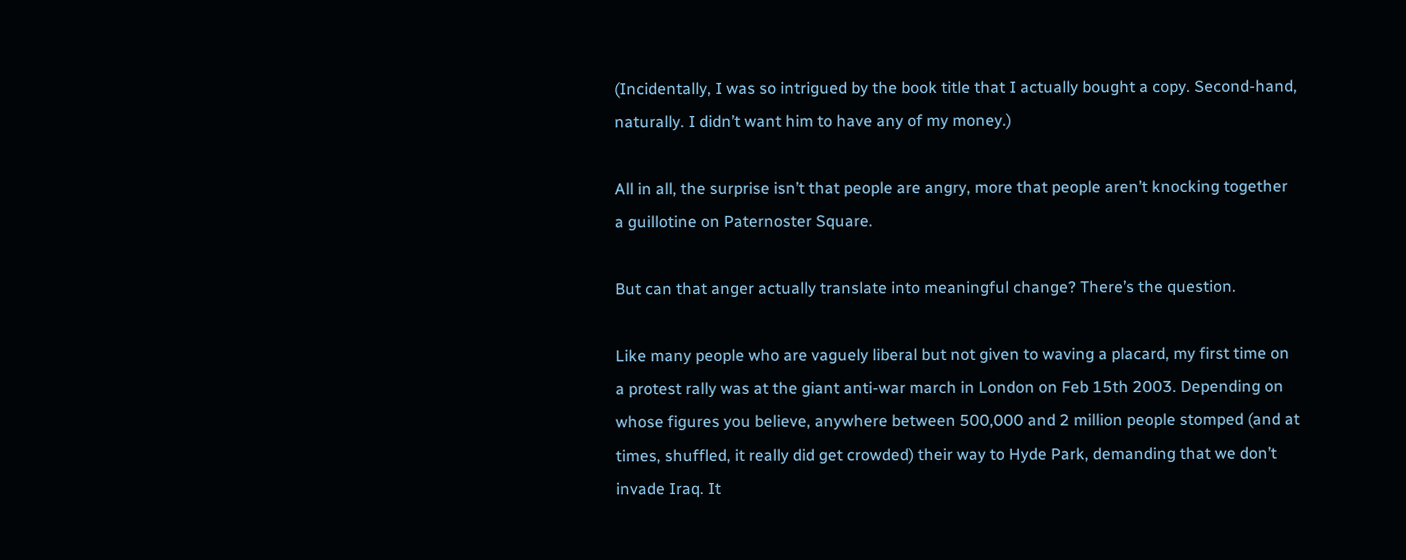(Incidentally, I was so intrigued by the book title that I actually bought a copy. Second-hand, naturally. I didn’t want him to have any of my money.)

All in all, the surprise isn’t that people are angry, more that people aren’t knocking together a guillotine on Paternoster Square.

But can that anger actually translate into meaningful change? There’s the question.

Like many people who are vaguely liberal but not given to waving a placard, my first time on a protest rally was at the giant anti-war march in London on Feb 15th 2003. Depending on whose figures you believe, anywhere between 500,000 and 2 million people stomped (and at times, shuffled, it really did get crowded) their way to Hyde Park, demanding that we don’t invade Iraq. It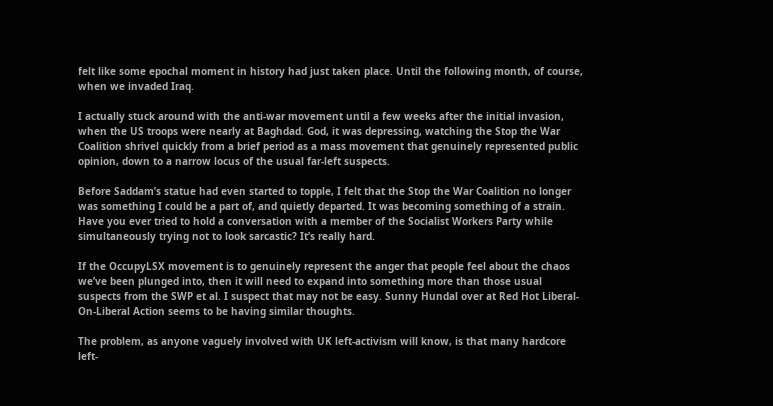felt like some epochal moment in history had just taken place. Until the following month, of course, when we invaded Iraq.

I actually stuck around with the anti-war movement until a few weeks after the initial invasion, when the US troops were nearly at Baghdad. God, it was depressing, watching the Stop the War Coalition shrivel quickly from a brief period as a mass movement that genuinely represented public opinion, down to a narrow locus of the usual far-left suspects.

Before Saddam’s statue had even started to topple, I felt that the Stop the War Coalition no longer was something I could be a part of, and quietly departed. It was becoming something of a strain. Have you ever tried to hold a conversation with a member of the Socialist Workers Party while simultaneously trying not to look sarcastic? It’s really hard.

If the OccupyLSX movement is to genuinely represent the anger that people feel about the chaos we’ve been plunged into, then it will need to expand into something more than those usual suspects from the SWP et al. I suspect that may not be easy. Sunny Hundal over at Red Hot Liberal-On-Liberal Action seems to be having similar thoughts.

The problem, as anyone vaguely involved with UK left-activism will know, is that many hardcore left-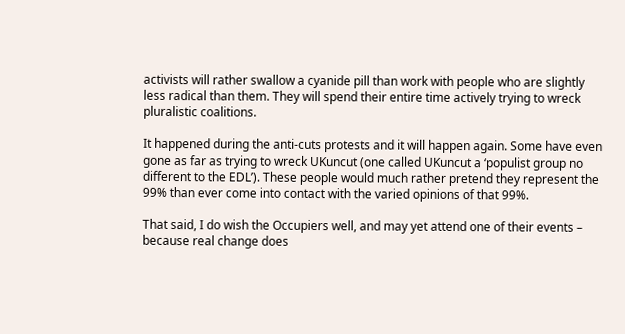activists will rather swallow a cyanide pill than work with people who are slightly less radical than them. They will spend their entire time actively trying to wreck pluralistic coalitions.

It happened during the anti-cuts protests and it will happen again. Some have even gone as far as trying to wreck UKuncut (one called UKuncut a ‘populist group no different to the EDL’). These people would much rather pretend they represent the 99% than ever come into contact with the varied opinions of that 99%.

That said, I do wish the Occupiers well, and may yet attend one of their events – because real change does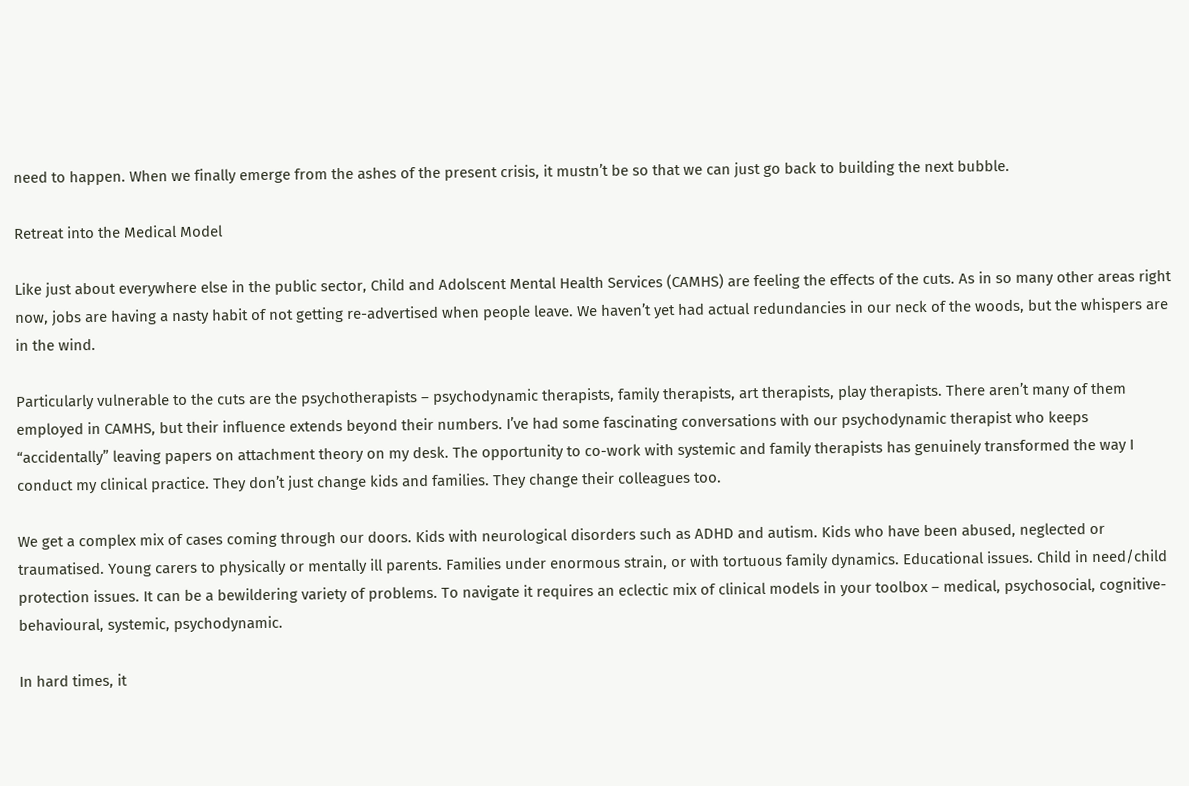need to happen. When we finally emerge from the ashes of the present crisis, it mustn’t be so that we can just go back to building the next bubble.

Retreat into the Medical Model

Like just about everywhere else in the public sector, Child and Adolscent Mental Health Services (CAMHS) are feeling the effects of the cuts. As in so many other areas right now, jobs are having a nasty habit of not getting re-advertised when people leave. We haven’t yet had actual redundancies in our neck of the woods, but the whispers are in the wind.

Particularly vulnerable to the cuts are the psychotherapists – psychodynamic therapists, family therapists, art therapists, play therapists. There aren’t many of them employed in CAMHS, but their influence extends beyond their numbers. I’ve had some fascinating conversations with our psychodynamic therapist who keeps “accidentally” leaving papers on attachment theory on my desk. The opportunity to co-work with systemic and family therapists has genuinely transformed the way I conduct my clinical practice. They don’t just change kids and families. They change their colleagues too.

We get a complex mix of cases coming through our doors. Kids with neurological disorders such as ADHD and autism. Kids who have been abused, neglected or traumatised. Young carers to physically or mentally ill parents. Families under enormous strain, or with tortuous family dynamics. Educational issues. Child in need/child protection issues. It can be a bewildering variety of problems. To navigate it requires an eclectic mix of clinical models in your toolbox – medical, psychosocial, cognitive-behavioural, systemic, psychodynamic.

In hard times, it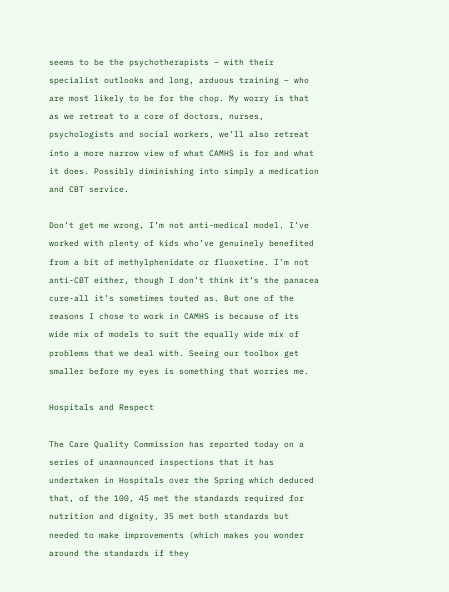seems to be the psychotherapists – with their specialist outlooks and long, arduous training – who are most likely to be for the chop. My worry is that as we retreat to a core of doctors, nurses, psychologists and social workers, we’ll also retreat into a more narrow view of what CAMHS is for and what it does. Possibly diminishing into simply a medication and CBT service.

Don’t get me wrong, I’m not anti-medical model. I’ve worked with plenty of kids who’ve genuinely benefited from a bit of methylphenidate or fluoxetine. I’m not anti-CBT either, though I don’t think it’s the panacea cure-all it’s sometimes touted as. But one of the reasons I chose to work in CAMHS is because of its wide mix of models to suit the equally wide mix of problems that we deal with. Seeing our toolbox get smaller before my eyes is something that worries me.

Hospitals and Respect

The Care Quality Commission has reported today on a series of unannounced inspections that it has undertaken in Hospitals over the Spring which deduced that, of the 100, 45 met the standards required for nutrition and dignity, 35 met both standards but needed to make improvements (which makes you wonder around the standards if they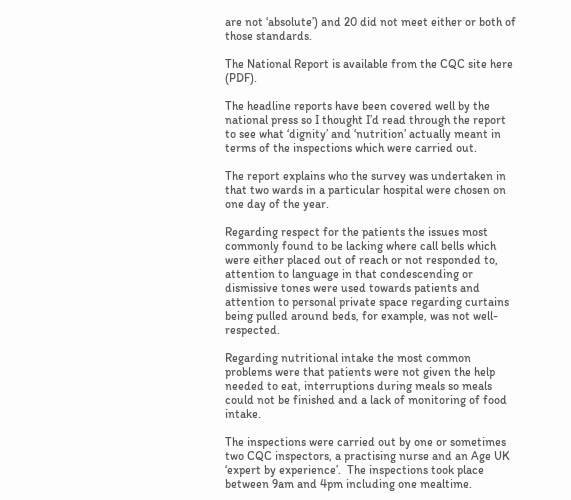are not ‘absolute’) and 20 did not meet either or both of those standards.

The National Report is available from the CQC site here (PDF).

The headline reports have been covered well by the national press so I thought I’d read through the report to see what ‘dignity’ and ‘nutrition’ actually meant in terms of the inspections which were carried out.

The report explains who the survey was undertaken in that two wards in a particular hospital were chosen on one day of the year.

Regarding respect for the patients the issues most commonly found to be lacking where call bells which were either placed out of reach or not responded to, attention to language in that condescending or dismissive tones were used towards patients and attention to personal private space regarding curtains being pulled around beds, for example, was not well-respected.

Regarding nutritional intake the most common problems were that patients were not given the help needed to eat, interruptions during meals so meals could not be finished and a lack of monitoring of food intake.

The inspections were carried out by one or sometimes two CQC inspectors, a practising nurse and an Age UK ‘expert by experience’.  The inspections took place between 9am and 4pm including one mealtime.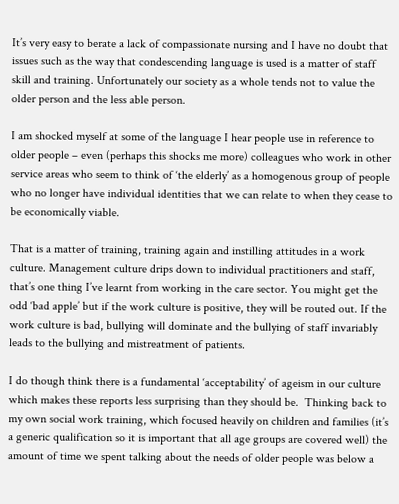It’s very easy to berate a lack of compassionate nursing and I have no doubt that issues such as the way that condescending language is used is a matter of staff skill and training. Unfortunately our society as a whole tends not to value the older person and the less able person.

I am shocked myself at some of the language I hear people use in reference to older people – even (perhaps this shocks me more) colleagues who work in other service areas who seem to think of ‘the elderly’ as a homogenous group of people who no longer have individual identities that we can relate to when they cease to be economically viable.

That is a matter of training, training again and instilling attitudes in a work culture. Management culture drips down to individual practitioners and staff, that’s one thing I’ve learnt from working in the care sector. You might get the odd ‘bad apple’ but if the work culture is positive, they will be routed out. If the work culture is bad, bullying will dominate and the bullying of staff invariably leads to the bullying and mistreatment of patients.

I do though think there is a fundamental ‘acceptability’ of ageism in our culture which makes these reports less surprising than they should be.  Thinking back to my own social work training, which focused heavily on children and families (it’s a generic qualification so it is important that all age groups are covered well) the amount of time we spent talking about the needs of older people was below a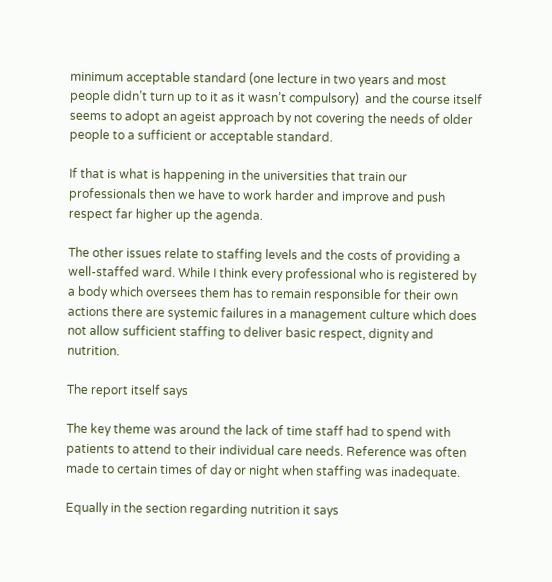minimum acceptable standard (one lecture in two years and most people didn’t turn up to it as it wasn’t compulsory)  and the course itself seems to adopt an ageist approach by not covering the needs of older people to a sufficient or acceptable standard.

If that is what is happening in the universities that train our professionals then we have to work harder and improve and push respect far higher up the agenda.

The other issues relate to staffing levels and the costs of providing a well-staffed ward. While I think every professional who is registered by a body which oversees them has to remain responsible for their own actions there are systemic failures in a management culture which does not allow sufficient staffing to deliver basic respect, dignity and nutrition.

The report itself says

The key theme was around the lack of time staff had to spend with patients to attend to their individual care needs. Reference was often made to certain times of day or night when staffing was inadequate.

Equally in the section regarding nutrition it says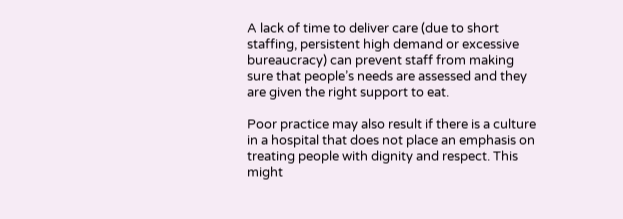A lack of time to deliver care (due to short staffing, persistent high demand or excessive bureaucracy) can prevent staff from making sure that people’s needs are assessed and they are given the right support to eat.

Poor practice may also result if there is a culture in a hospital that does not place an emphasis on treating people with dignity and respect. This might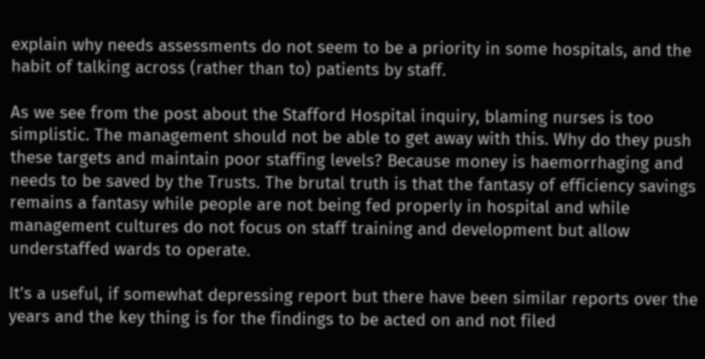explain why needs assessments do not seem to be a priority in some hospitals, and the habit of talking across (rather than to) patients by staff.

As we see from the post about the Stafford Hospital inquiry, blaming nurses is too simplistic. The management should not be able to get away with this. Why do they push these targets and maintain poor staffing levels? Because money is haemorrhaging and needs to be saved by the Trusts. The brutal truth is that the fantasy of efficiency savings remains a fantasy while people are not being fed properly in hospital and while management cultures do not focus on staff training and development but allow understaffed wards to operate.

It’s a useful, if somewhat depressing report but there have been similar reports over the years and the key thing is for the findings to be acted on and not filed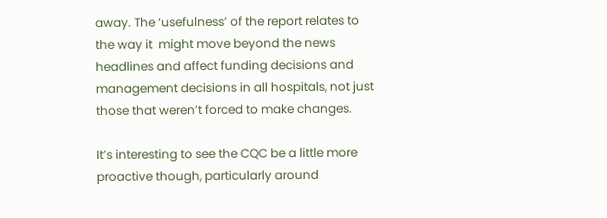away. The ‘usefulness’ of the report relates to the way it  might move beyond the news headlines and affect funding decisions and management decisions in all hospitals, not just those that weren’t forced to make changes.

It’s interesting to see the CQC be a little more proactive though, particularly around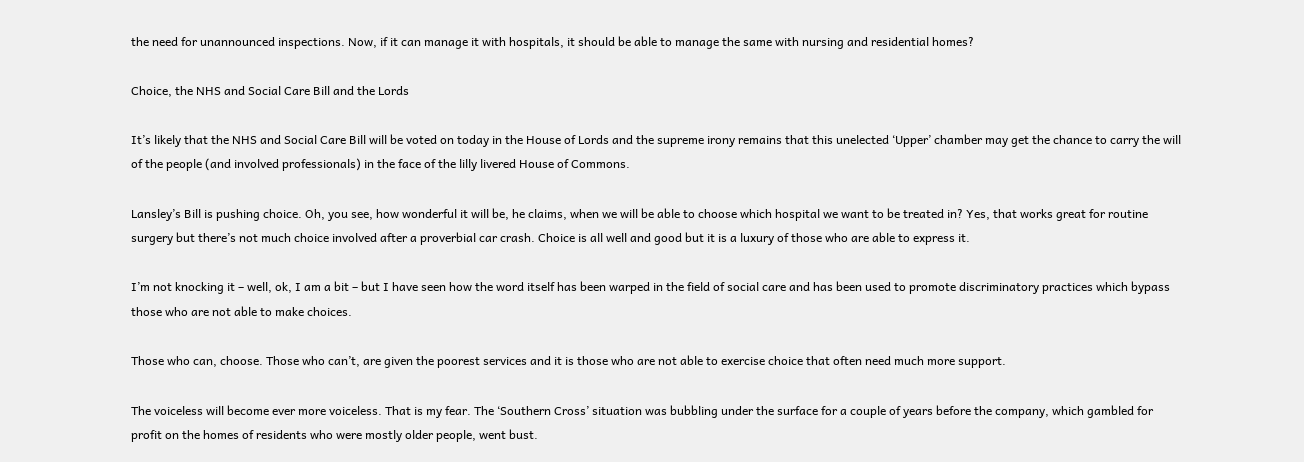the need for unannounced inspections. Now, if it can manage it with hospitals, it should be able to manage the same with nursing and residential homes?

Choice, the NHS and Social Care Bill and the Lords

It’s likely that the NHS and Social Care Bill will be voted on today in the House of Lords and the supreme irony remains that this unelected ‘Upper’ chamber may get the chance to carry the will of the people (and involved professionals) in the face of the lilly livered House of Commons.

Lansley’s Bill is pushing choice. Oh, you see, how wonderful it will be, he claims, when we will be able to choose which hospital we want to be treated in? Yes, that works great for routine surgery but there’s not much choice involved after a proverbial car crash. Choice is all well and good but it is a luxury of those who are able to express it.

I’m not knocking it – well, ok, I am a bit – but I have seen how the word itself has been warped in the field of social care and has been used to promote discriminatory practices which bypass those who are not able to make choices.

Those who can, choose. Those who can’t, are given the poorest services and it is those who are not able to exercise choice that often need much more support.

The voiceless will become ever more voiceless. That is my fear. The ‘Southern Cross’ situation was bubbling under the surface for a couple of years before the company, which gambled for profit on the homes of residents who were mostly older people, went bust.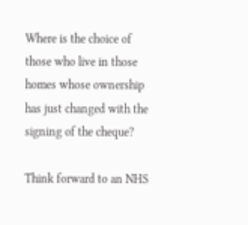Where is the choice of those who live in those homes whose ownership has just changed with the signing of the cheque?

Think forward to an NHS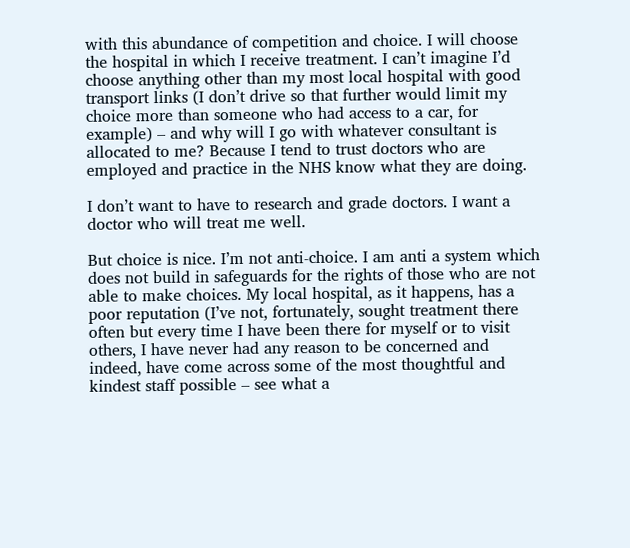with this abundance of competition and choice. I will choose the hospital in which I receive treatment. I can’t imagine I’d choose anything other than my most local hospital with good transport links (I don’t drive so that further would limit my choice more than someone who had access to a car, for example) – and why will I go with whatever consultant is allocated to me? Because I tend to trust doctors who are employed and practice in the NHS know what they are doing.

I don’t want to have to research and grade doctors. I want a doctor who will treat me well.

But choice is nice. I’m not anti-choice. I am anti a system which does not build in safeguards for the rights of those who are not able to make choices. My local hospital, as it happens, has a poor reputation (I’ve not, fortunately, sought treatment there often but every time I have been there for myself or to visit others, I have never had any reason to be concerned and indeed, have come across some of the most thoughtful and kindest staff possible – see what a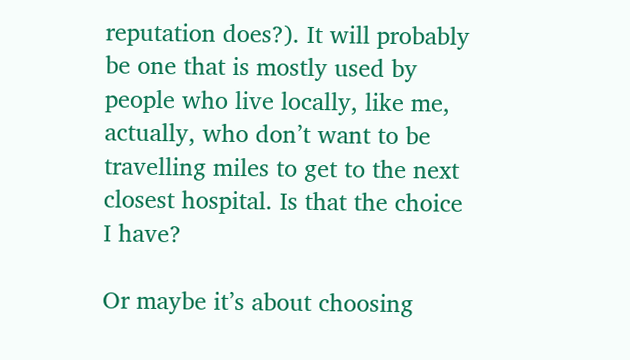reputation does?). It will probably be one that is mostly used by people who live locally, like me, actually, who don’t want to be travelling miles to get to the next closest hospital. Is that the choice I have?

Or maybe it’s about choosing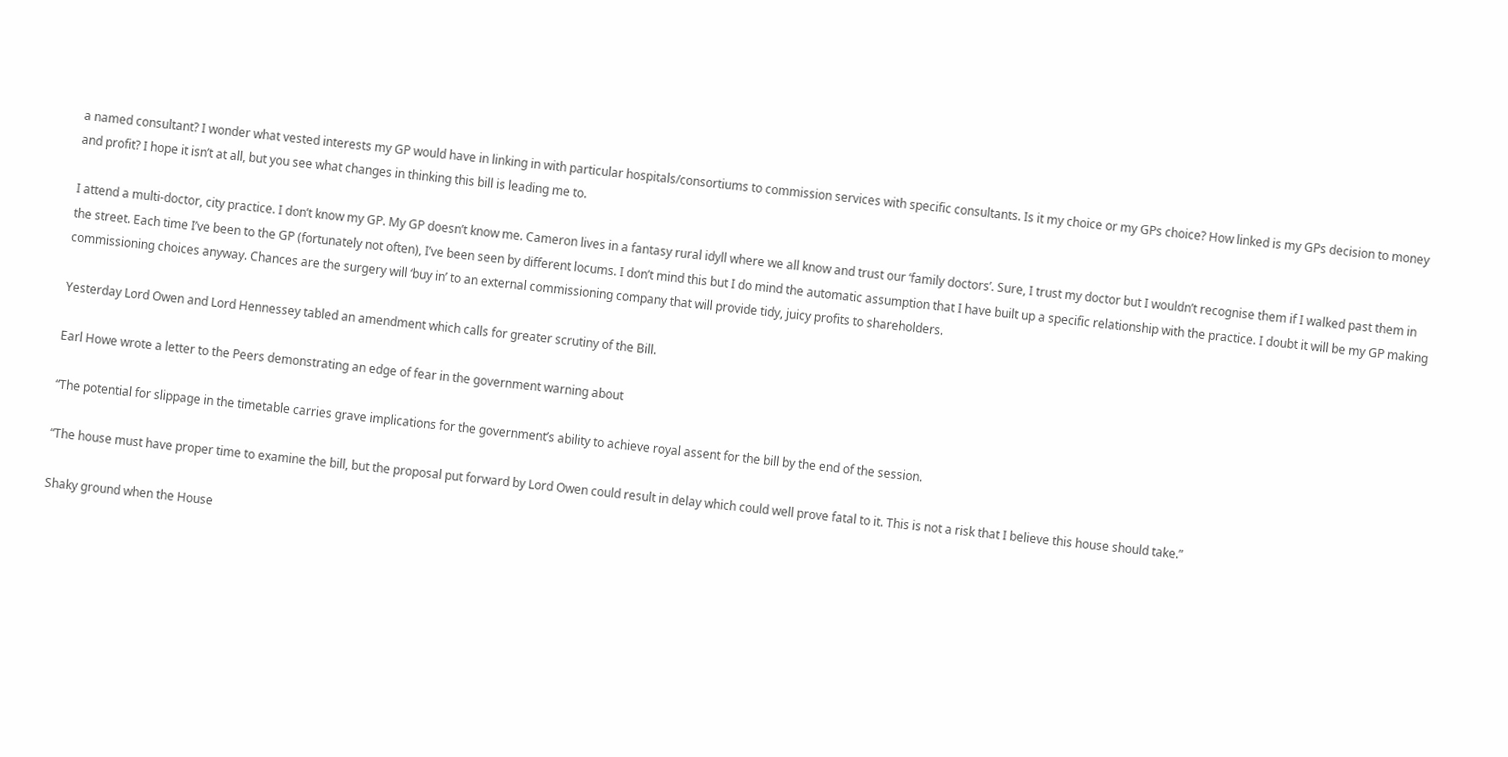a named consultant? I wonder what vested interests my GP would have in linking in with particular hospitals/consortiums to commission services with specific consultants. Is it my choice or my GPs choice? How linked is my GPs decision to money and profit? I hope it isn’t at all, but you see what changes in thinking this bill is leading me to.

I attend a multi-doctor, city practice. I don’t know my GP. My GP doesn’t know me. Cameron lives in a fantasy rural idyll where we all know and trust our ‘family doctors’. Sure, I trust my doctor but I wouldn’t recognise them if I walked past them in the street. Each time I’ve been to the GP (fortunately not often), I’ve been seen by different locums. I don’t mind this but I do mind the automatic assumption that I have built up a specific relationship with the practice. I doubt it will be my GP making commissioning choices anyway. Chances are the surgery will ‘buy in’ to an external commissioning company that will provide tidy, juicy profits to shareholders.

Yesterday Lord Owen and Lord Hennessey tabled an amendment which calls for greater scrutiny of the Bill.

Earl Howe wrote a letter to the Peers demonstrating an edge of fear in the government warning about

“The potential for slippage in the timetable carries grave implications for the government’s ability to achieve royal assent for the bill by the end of the session.

“The house must have proper time to examine the bill, but the proposal put forward by Lord Owen could result in delay which could well prove fatal to it. This is not a risk that I believe this house should take.”

Shaky ground when the House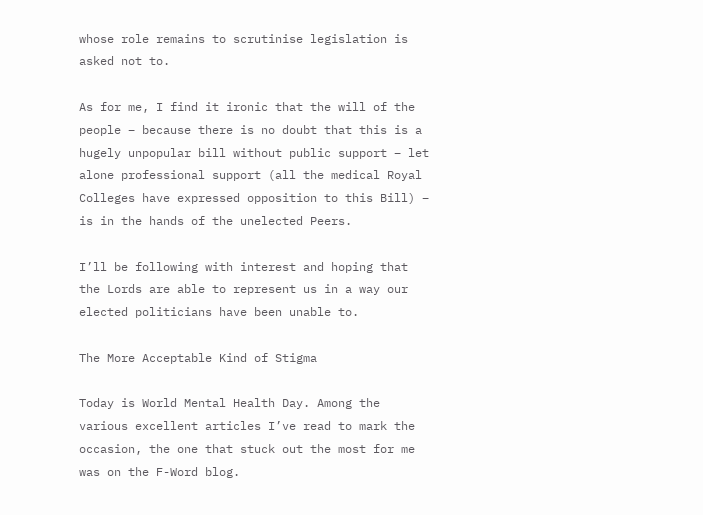whose role remains to scrutinise legislation is asked not to.

As for me, I find it ironic that the will of the people – because there is no doubt that this is a hugely unpopular bill without public support – let alone professional support (all the medical Royal Colleges have expressed opposition to this Bill) – is in the hands of the unelected Peers.

I’ll be following with interest and hoping that the Lords are able to represent us in a way our elected politicians have been unable to.

The More Acceptable Kind of Stigma

Today is World Mental Health Day. Among the various excellent articles I’ve read to mark the occasion, the one that stuck out the most for me was on the F-Word blog.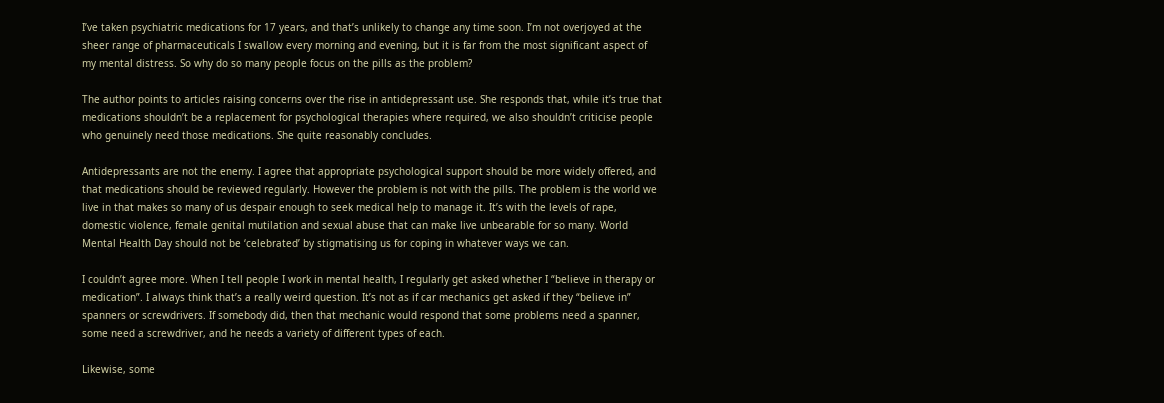I’ve taken psychiatric medications for 17 years, and that’s unlikely to change any time soon. I’m not overjoyed at the sheer range of pharmaceuticals I swallow every morning and evening, but it is far from the most significant aspect of my mental distress. So why do so many people focus on the pills as the problem?

The author points to articles raising concerns over the rise in antidepressant use. She responds that, while it’s true that medications shouldn’t be a replacement for psychological therapies where required, we also shouldn’t criticise people who genuinely need those medications. She quite reasonably concludes.

Antidepressants are not the enemy. I agree that appropriate psychological support should be more widely offered, and that medications should be reviewed regularly. However the problem is not with the pills. The problem is the world we live in that makes so many of us despair enough to seek medical help to manage it. It’s with the levels of rape, domestic violence, female genital mutilation and sexual abuse that can make live unbearable for so many. World Mental Health Day should not be ‘celebrated’ by stigmatising us for coping in whatever ways we can.

I couldn’t agree more. When I tell people I work in mental health, I regularly get asked whether I “believe in therapy or medication”. I always think that’s a really weird question. It’s not as if car mechanics get asked if they “believe in” spanners or screwdrivers. If somebody did, then that mechanic would respond that some problems need a spanner, some need a screwdriver, and he needs a variety of different types of each.

Likewise, some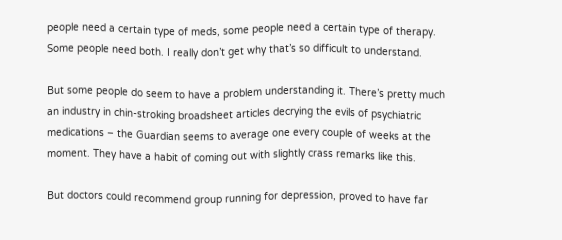people need a certain type of meds, some people need a certain type of therapy. Some people need both. I really don’t get why that’s so difficult to understand.

But some people do seem to have a problem understanding it. There’s pretty much an industry in chin-stroking broadsheet articles decrying the evils of psychiatric medications – the Guardian seems to average one every couple of weeks at the moment. They have a habit of coming out with slightly crass remarks like this.

But doctors could recommend group running for depression, proved to have far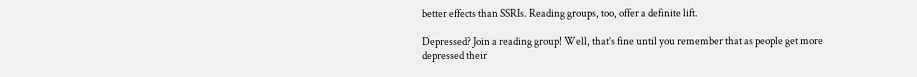better effects than SSRIs. Reading groups, too, offer a definite lift.

Depressed? Join a reading group! Well, that’s fine until you remember that as people get more depressed their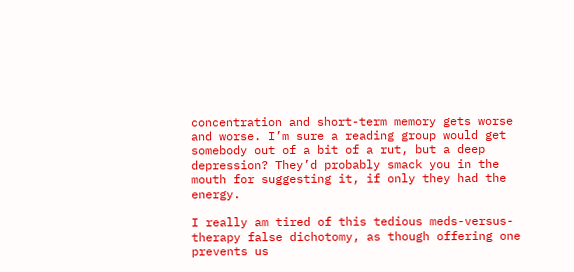concentration and short-term memory gets worse and worse. I’m sure a reading group would get somebody out of a bit of a rut, but a deep depression? They’d probably smack you in the mouth for suggesting it, if only they had the energy.

I really am tired of this tedious meds-versus-therapy false dichotomy, as though offering one prevents us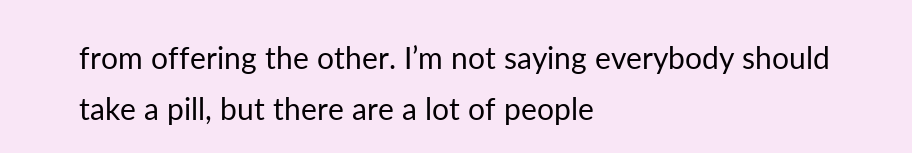from offering the other. I’m not saying everybody should take a pill, but there are a lot of people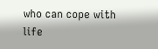who can cope with life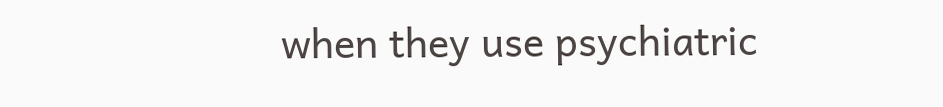when they use psychiatric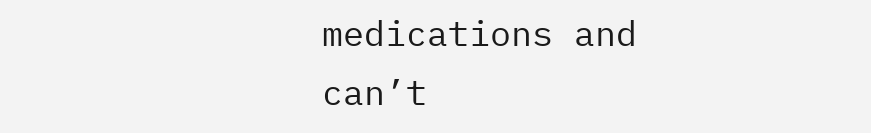medications and can’t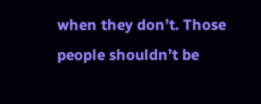when they don’t. Those people shouldn’t be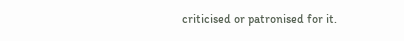criticised or patronised for it.